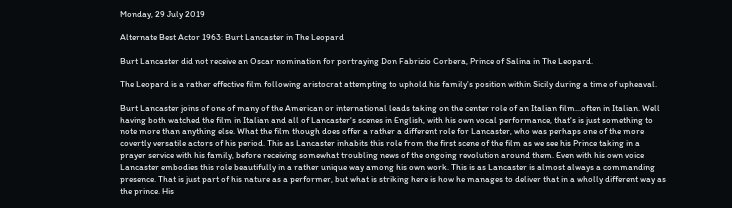Monday, 29 July 2019

Alternate Best Actor 1963: Burt Lancaster in The Leopard

Burt Lancaster did not receive an Oscar nomination for portraying Don Fabrizio Corbera, Prince of Salina in The Leopard.

The Leopard is a rather effective film following aristocrat attempting to uphold his family's position within Sicily during a time of upheaval.

Burt Lancaster joins of one of many of the American or international leads taking on the center role of an Italian film...often in Italian. Well having both watched the film in Italian and all of Lancaster's scenes in English, with his own vocal performance, that's is just something to note more than anything else. What the film though does offer a rather a different role for Lancaster, who was perhaps one of the more covertly versatile actors of his period. This as Lancaster inhabits this role from the first scene of the film as we see his Prince taking in a prayer service with his family, before receiving somewhat troubling news of the ongoing revolution around them. Even with his own voice Lancaster embodies this role beautifully in a rather unique way among his own work. This is as Lancaster is almost always a commanding presence. That is just part of his nature as a performer, but what is striking here is how he manages to deliver that in a wholly different way as the prince. His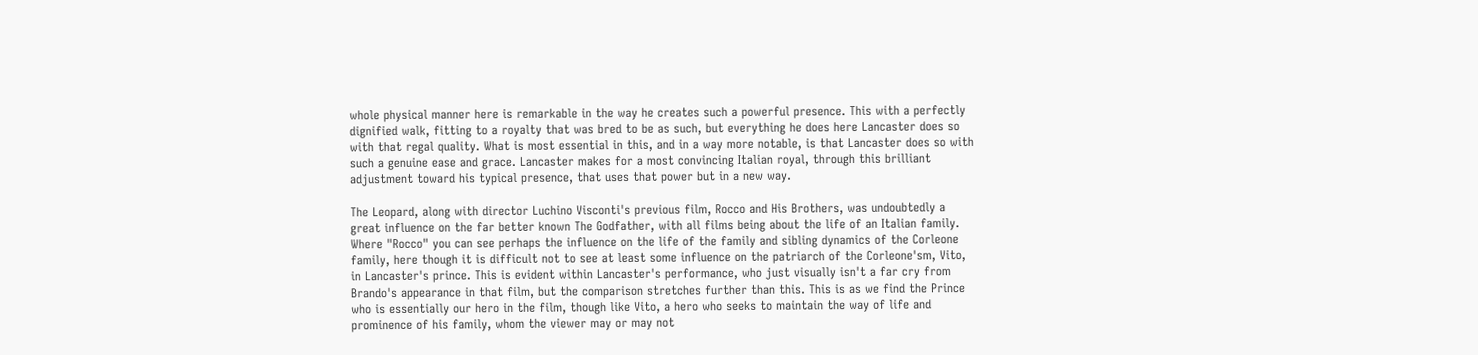whole physical manner here is remarkable in the way he creates such a powerful presence. This with a perfectly dignified walk, fitting to a royalty that was bred to be as such, but everything he does here Lancaster does so with that regal quality. What is most essential in this, and in a way more notable, is that Lancaster does so with such a genuine ease and grace. Lancaster makes for a most convincing Italian royal, through this brilliant adjustment toward his typical presence, that uses that power but in a new way.

The Leopard, along with director Luchino Visconti's previous film, Rocco and His Brothers, was undoubtedly a great influence on the far better known The Godfather, with all films being about the life of an Italian family. Where "Rocco" you can see perhaps the influence on the life of the family and sibling dynamics of the Corleone family, here though it is difficult not to see at least some influence on the patriarch of the Corleone'sm, Vito, in Lancaster's prince. This is evident within Lancaster's performance, who just visually isn't a far cry from Brando's appearance in that film, but the comparison stretches further than this. This is as we find the Prince who is essentially our hero in the film, though like Vito, a hero who seeks to maintain the way of life and prominence of his family, whom the viewer may or may not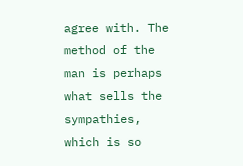agree with. The method of the man is perhaps what sells the sympathies, which is so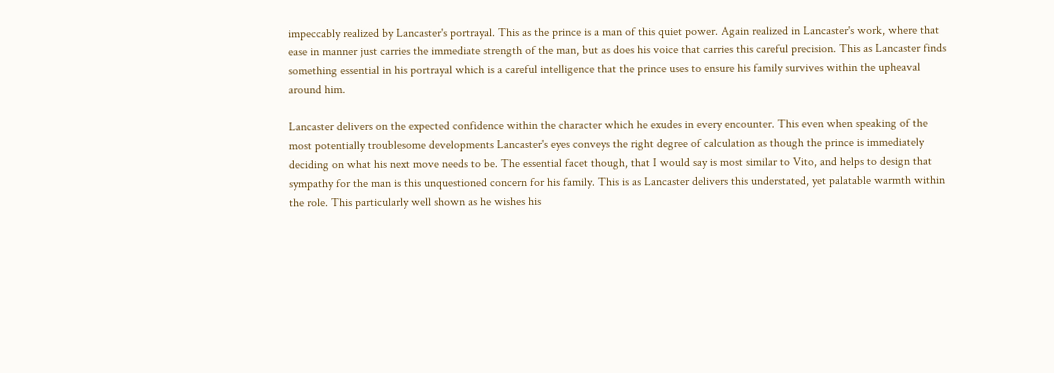impeccably realized by Lancaster's portrayal. This as the prince is a man of this quiet power. Again realized in Lancaster's work, where that ease in manner just carries the immediate strength of the man, but as does his voice that carries this careful precision. This as Lancaster finds something essential in his portrayal which is a careful intelligence that the prince uses to ensure his family survives within the upheaval around him.

Lancaster delivers on the expected confidence within the character which he exudes in every encounter. This even when speaking of the most potentially troublesome developments Lancaster's eyes conveys the right degree of calculation as though the prince is immediately deciding on what his next move needs to be. The essential facet though, that I would say is most similar to Vito, and helps to design that sympathy for the man is this unquestioned concern for his family. This is as Lancaster delivers this understated, yet palatable warmth within the role. This particularly well shown as he wishes his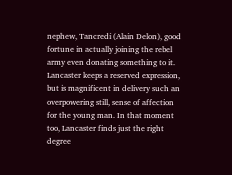nephew, Tancredi (Alain Delon), good fortune in actually joining the rebel army even donating something to it. Lancaster keeps a reserved expression, but is magnificent in delivery such an overpowering still, sense of affection for the young man. In that moment too, Lancaster finds just the right degree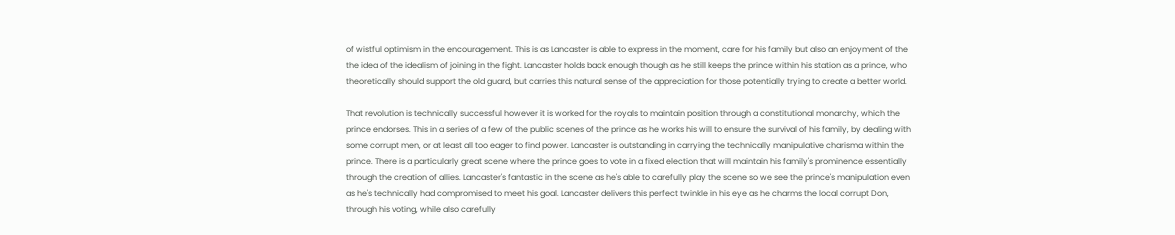of wistful optimism in the encouragement. This is as Lancaster is able to express in the moment, care for his family but also an enjoyment of the the idea of the idealism of joining in the fight. Lancaster holds back enough though as he still keeps the prince within his station as a prince, who theoretically should support the old guard, but carries this natural sense of the appreciation for those potentially trying to create a better world.

That revolution is technically successful however it is worked for the royals to maintain position through a constitutional monarchy, which the prince endorses. This in a series of a few of the public scenes of the prince as he works his will to ensure the survival of his family, by dealing with some corrupt men, or at least all too eager to find power. Lancaster is outstanding in carrying the technically manipulative charisma within the prince. There is a particularly great scene where the prince goes to vote in a fixed election that will maintain his family's prominence essentially through the creation of allies. Lancaster's fantastic in the scene as he's able to carefully play the scene so we see the prince's manipulation even as he's technically had compromised to meet his goal. Lancaster delivers this perfect twinkle in his eye as he charms the local corrupt Don, through his voting, while also carefully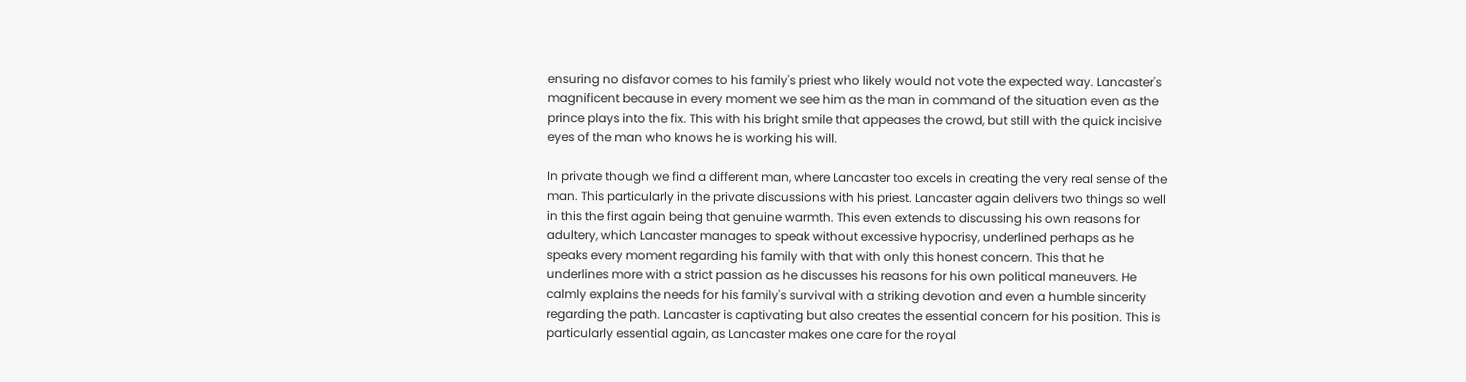ensuring no disfavor comes to his family's priest who likely would not vote the expected way. Lancaster's magnificent because in every moment we see him as the man in command of the situation even as the prince plays into the fix. This with his bright smile that appeases the crowd, but still with the quick incisive eyes of the man who knows he is working his will.

In private though we find a different man, where Lancaster too excels in creating the very real sense of the man. This particularly in the private discussions with his priest. Lancaster again delivers two things so well in this the first again being that genuine warmth. This even extends to discussing his own reasons for adultery, which Lancaster manages to speak without excessive hypocrisy, underlined perhaps as he speaks every moment regarding his family with that with only this honest concern. This that he underlines more with a strict passion as he discusses his reasons for his own political maneuvers. He calmly explains the needs for his family's survival with a striking devotion and even a humble sincerity regarding the path. Lancaster is captivating but also creates the essential concern for his position. This is particularly essential again, as Lancaster makes one care for the royal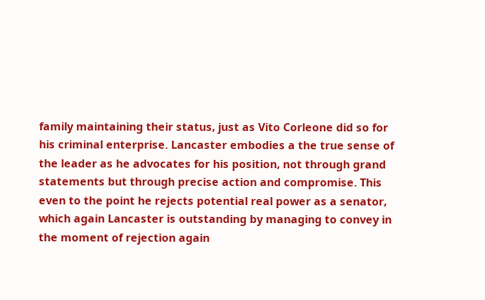family maintaining their status, just as Vito Corleone did so for his criminal enterprise. Lancaster embodies a the true sense of the leader as he advocates for his position, not through grand statements but through precise action and compromise. This even to the point he rejects potential real power as a senator, which again Lancaster is outstanding by managing to convey in the moment of rejection again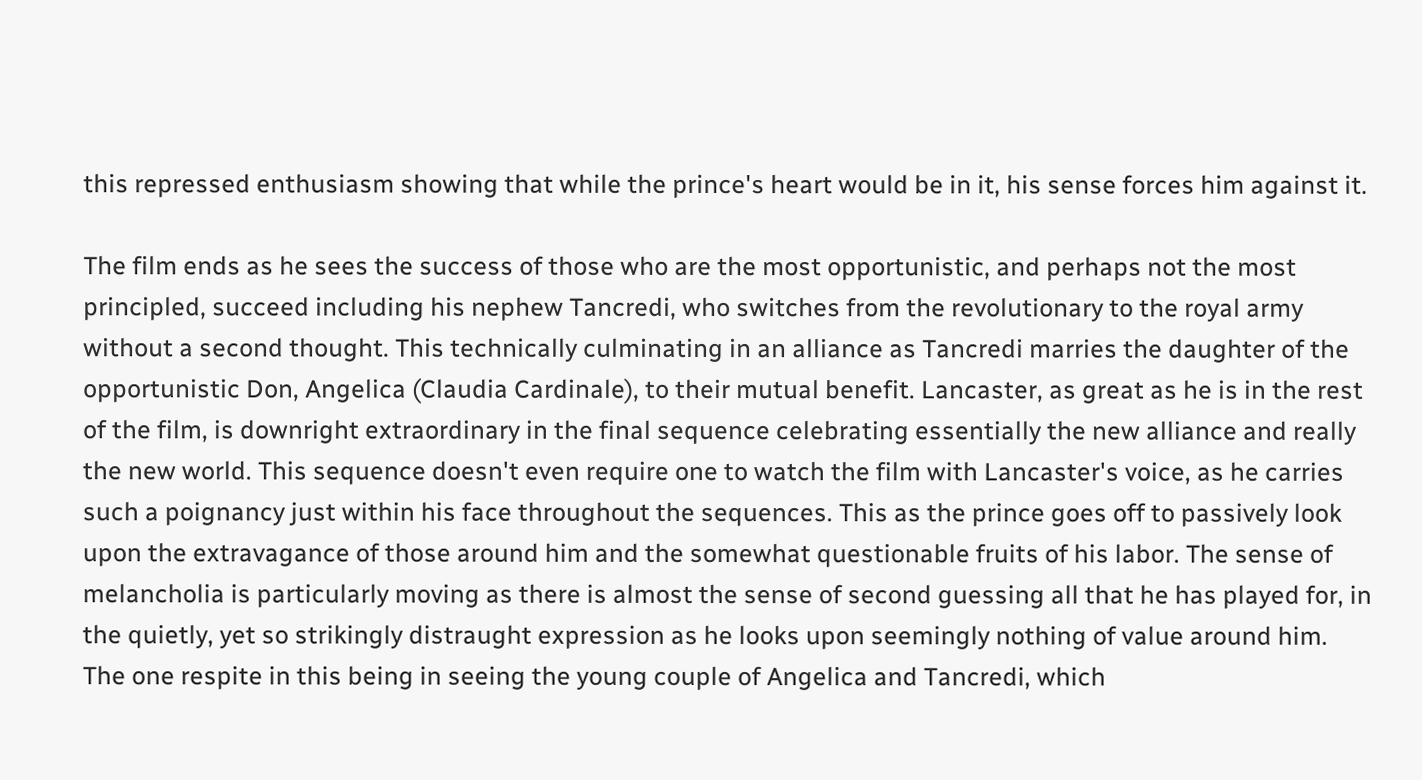this repressed enthusiasm showing that while the prince's heart would be in it, his sense forces him against it.

The film ends as he sees the success of those who are the most opportunistic, and perhaps not the most principled, succeed including his nephew Tancredi, who switches from the revolutionary to the royal army without a second thought. This technically culminating in an alliance as Tancredi marries the daughter of the opportunistic Don, Angelica (Claudia Cardinale), to their mutual benefit. Lancaster, as great as he is in the rest of the film, is downright extraordinary in the final sequence celebrating essentially the new alliance and really the new world. This sequence doesn't even require one to watch the film with Lancaster's voice, as he carries such a poignancy just within his face throughout the sequences. This as the prince goes off to passively look upon the extravagance of those around him and the somewhat questionable fruits of his labor. The sense of melancholia is particularly moving as there is almost the sense of second guessing all that he has played for, in the quietly, yet so strikingly distraught expression as he looks upon seemingly nothing of value around him. The one respite in this being in seeing the young couple of Angelica and Tancredi, which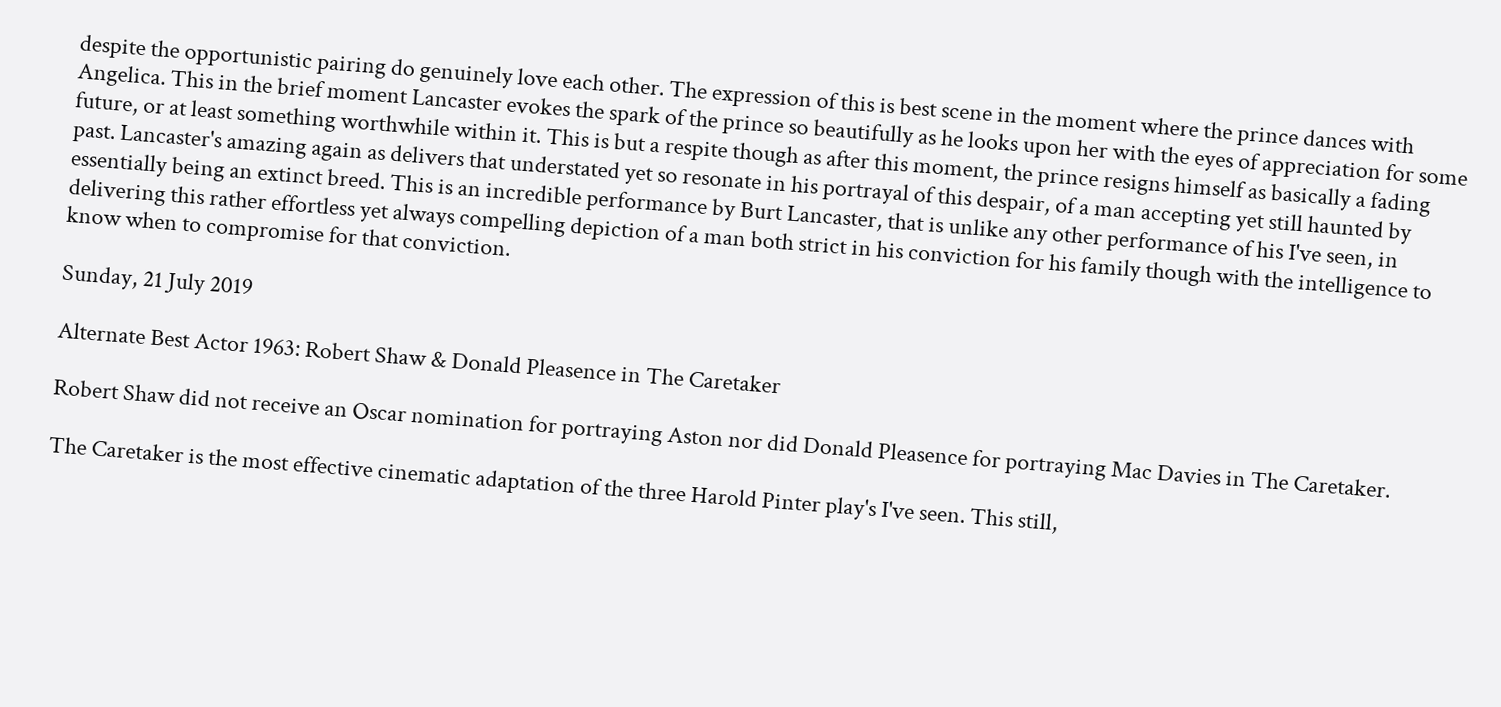despite the opportunistic pairing do genuinely love each other. The expression of this is best scene in the moment where the prince dances with Angelica. This in the brief moment Lancaster evokes the spark of the prince so beautifully as he looks upon her with the eyes of appreciation for some future, or at least something worthwhile within it. This is but a respite though as after this moment, the prince resigns himself as basically a fading past. Lancaster's amazing again as delivers that understated yet so resonate in his portrayal of this despair, of a man accepting yet still haunted by essentially being an extinct breed. This is an incredible performance by Burt Lancaster, that is unlike any other performance of his I've seen, in delivering this rather effortless yet always compelling depiction of a man both strict in his conviction for his family though with the intelligence to know when to compromise for that conviction.

Sunday, 21 July 2019

Alternate Best Actor 1963: Robert Shaw & Donald Pleasence in The Caretaker

Robert Shaw did not receive an Oscar nomination for portraying Aston nor did Donald Pleasence for portraying Mac Davies in The Caretaker.

The Caretaker is the most effective cinematic adaptation of the three Harold Pinter play's I've seen. This still,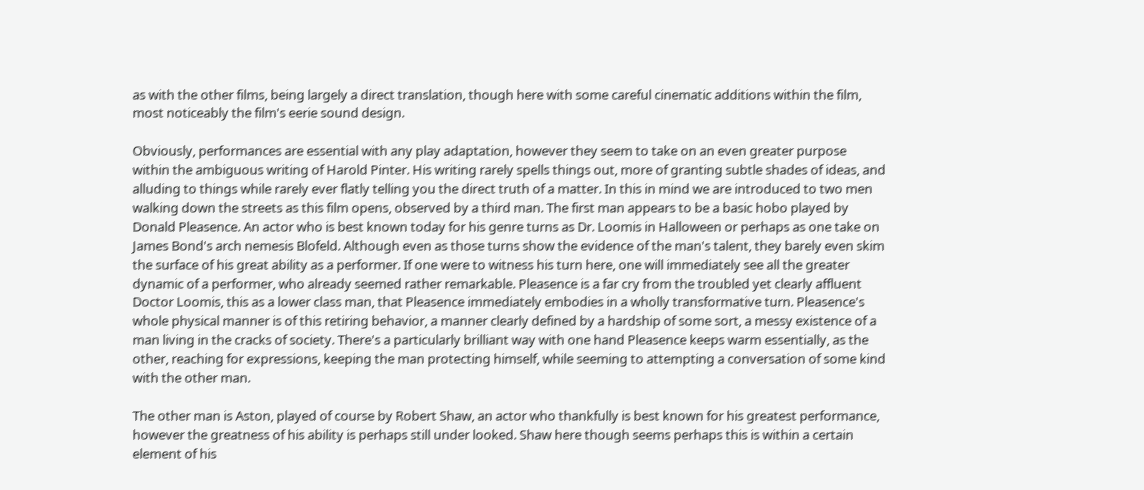as with the other films, being largely a direct translation, though here with some careful cinematic additions within the film, most noticeably the film's eerie sound design.

Obviously, performances are essential with any play adaptation, however they seem to take on an even greater purpose within the ambiguous writing of Harold Pinter. His writing rarely spells things out, more of granting subtle shades of ideas, and alluding to things while rarely ever flatly telling you the direct truth of a matter. In this in mind we are introduced to two men walking down the streets as this film opens, observed by a third man. The first man appears to be a basic hobo played by Donald Pleasence. An actor who is best known today for his genre turns as Dr. Loomis in Halloween or perhaps as one take on James Bond's arch nemesis Blofeld. Although even as those turns show the evidence of the man's talent, they barely even skim the surface of his great ability as a performer. If one were to witness his turn here, one will immediately see all the greater dynamic of a performer, who already seemed rather remarkable. Pleasence is a far cry from the troubled yet clearly affluent Doctor Loomis, this as a lower class man, that Pleasence immediately embodies in a wholly transformative turn. Pleasence's whole physical manner is of this retiring behavior, a manner clearly defined by a hardship of some sort, a messy existence of a man living in the cracks of society. There's a particularly brilliant way with one hand Pleasence keeps warm essentially, as the other, reaching for expressions, keeping the man protecting himself, while seeming to attempting a conversation of some kind with the other man.

The other man is Aston, played of course by Robert Shaw, an actor who thankfully is best known for his greatest performance, however the greatness of his ability is perhaps still under looked. Shaw here though seems perhaps this is within a certain element of his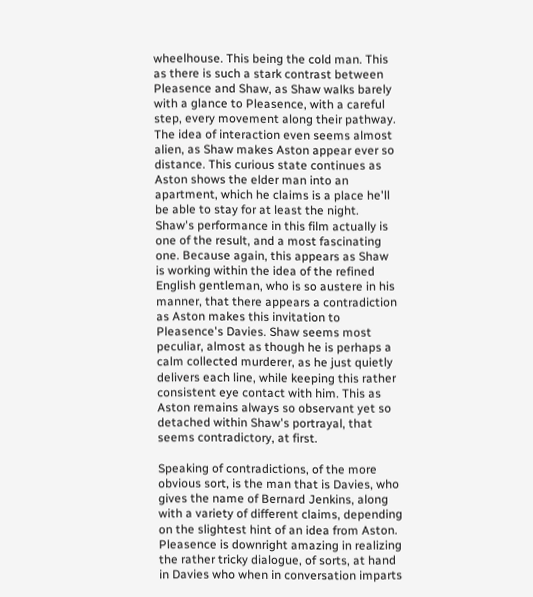wheelhouse. This being the cold man. This as there is such a stark contrast between Pleasence and Shaw, as Shaw walks barely with a glance to Pleasence, with a careful step, every movement along their pathway. The idea of interaction even seems almost alien, as Shaw makes Aston appear ever so distance. This curious state continues as Aston shows the elder man into an apartment, which he claims is a place he'll be able to stay for at least the night. Shaw's performance in this film actually is one of the result, and a most fascinating one. Because again, this appears as Shaw is working within the idea of the refined English gentleman, who is so austere in his manner, that there appears a contradiction as Aston makes this invitation to Pleasence's Davies. Shaw seems most peculiar, almost as though he is perhaps a calm collected murderer, as he just quietly delivers each line, while keeping this rather consistent eye contact with him. This as Aston remains always so observant yet so detached within Shaw's portrayal, that seems contradictory, at first.

Speaking of contradictions, of the more obvious sort, is the man that is Davies, who gives the name of Bernard Jenkins, along with a variety of different claims, depending on the slightest hint of an idea from Aston. Pleasence is downright amazing in realizing the rather tricky dialogue, of sorts, at hand in Davies who when in conversation imparts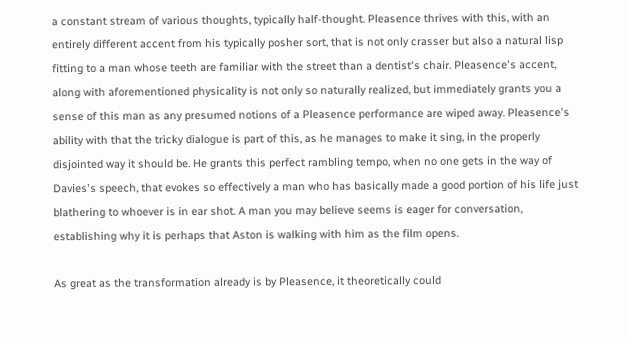a constant stream of various thoughts, typically half-thought. Pleasence thrives with this, with an entirely different accent from his typically posher sort, that is not only crasser but also a natural lisp fitting to a man whose teeth are familiar with the street than a dentist's chair. Pleasence's accent, along with aforementioned physicality is not only so naturally realized, but immediately grants you a sense of this man as any presumed notions of a Pleasence performance are wiped away. Pleasence's ability with that the tricky dialogue is part of this, as he manages to make it sing, in the properly disjointed way it should be. He grants this perfect rambling tempo, when no one gets in the way of Davies's speech, that evokes so effectively a man who has basically made a good portion of his life just blathering to whoever is in ear shot. A man you may believe seems is eager for conversation, establishing why it is perhaps that Aston is walking with him as the film opens.

As great as the transformation already is by Pleasence, it theoretically could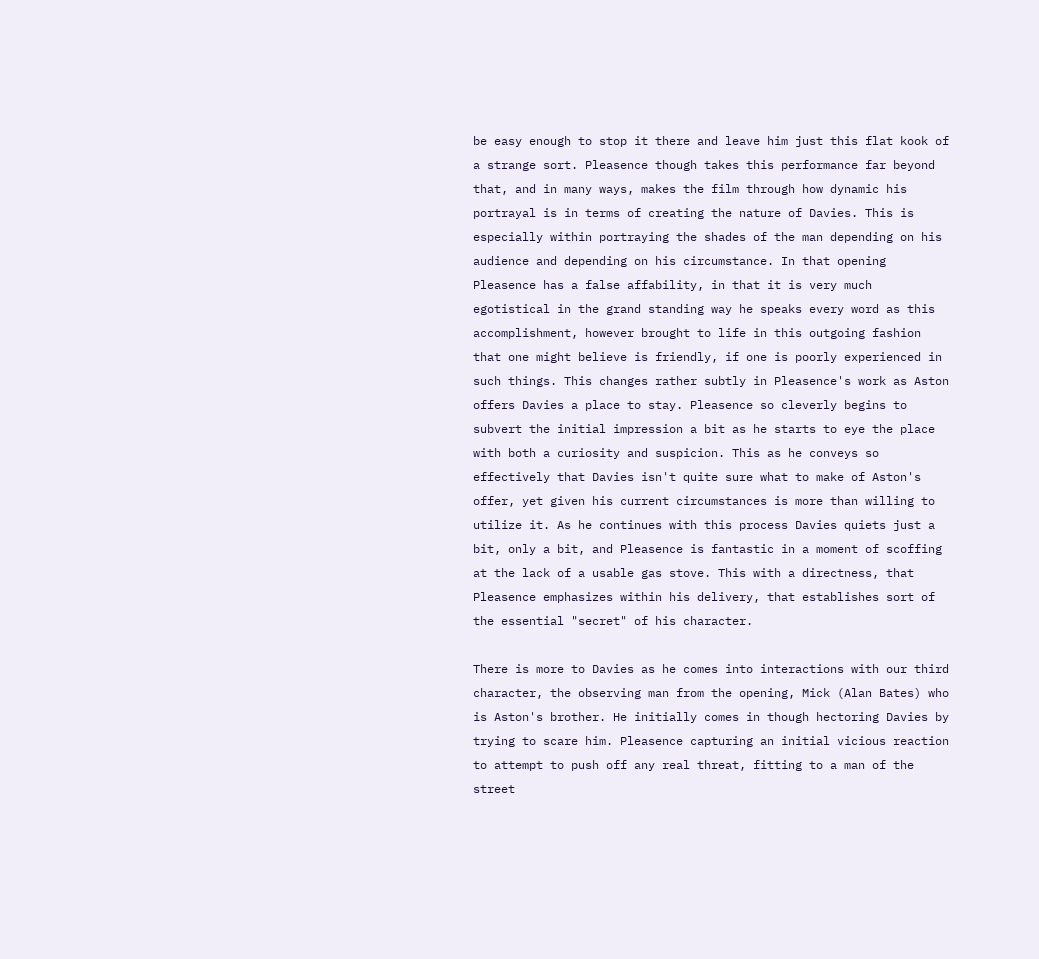be easy enough to stop it there and leave him just this flat kook of a strange sort. Pleasence though takes this performance far beyond that, and in many ways, makes the film through how dynamic his portrayal is in terms of creating the nature of Davies. This is especially within portraying the shades of the man depending on his audience and depending on his circumstance. In that opening Pleasence has a false affability, in that it is very much egotistical in the grand standing way he speaks every word as this accomplishment, however brought to life in this outgoing fashion that one might believe is friendly, if one is poorly experienced in such things. This changes rather subtly in Pleasence's work as Aston offers Davies a place to stay. Pleasence so cleverly begins to subvert the initial impression a bit as he starts to eye the place with both a curiosity and suspicion. This as he conveys so effectively that Davies isn't quite sure what to make of Aston's offer, yet given his current circumstances is more than willing to utilize it. As he continues with this process Davies quiets just a bit, only a bit, and Pleasence is fantastic in a moment of scoffing at the lack of a usable gas stove. This with a directness, that Pleasence emphasizes within his delivery, that establishes sort of the essential "secret" of his character.

There is more to Davies as he comes into interactions with our third character, the observing man from the opening, Mick (Alan Bates) who is Aston's brother. He initially comes in though hectoring Davies by trying to scare him. Pleasence capturing an initial vicious reaction to attempt to push off any real threat, fitting to a man of the street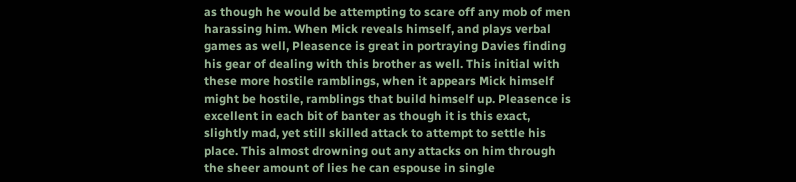as though he would be attempting to scare off any mob of men harassing him. When Mick reveals himself, and plays verbal games as well, Pleasence is great in portraying Davies finding his gear of dealing with this brother as well. This initial with these more hostile ramblings, when it appears Mick himself might be hostile, ramblings that build himself up. Pleasence is excellent in each bit of banter as though it is this exact, slightly mad, yet still skilled attack to attempt to settle his place. This almost drowning out any attacks on him through the sheer amount of lies he can espouse in single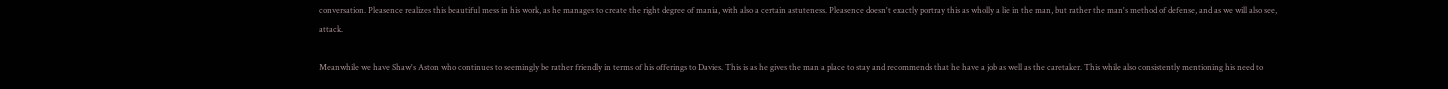conversation. Pleasence realizes this beautiful mess in his work, as he manages to create the right degree of mania, with also a certain astuteness. Pleasence doesn't exactly portray this as wholly a lie in the man, but rather the man's method of defense, and as we will also see, attack.

Meanwhile we have Shaw's Aston who continues to seemingly be rather friendly in terms of his offerings to Davies. This is as he gives the man a place to stay and recommends that he have a job as well as the caretaker. This while also consistently mentioning his need to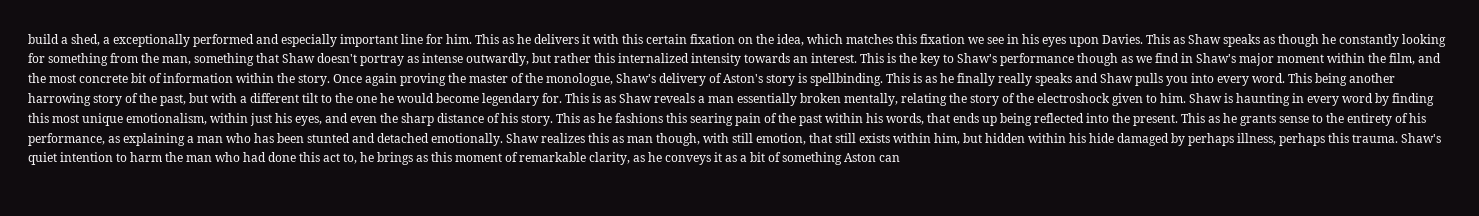build a shed, a exceptionally performed and especially important line for him. This as he delivers it with this certain fixation on the idea, which matches this fixation we see in his eyes upon Davies. This as Shaw speaks as though he constantly looking for something from the man, something that Shaw doesn't portray as intense outwardly, but rather this internalized intensity towards an interest. This is the key to Shaw's performance though as we find in Shaw's major moment within the film, and the most concrete bit of information within the story. Once again proving the master of the monologue, Shaw's delivery of Aston's story is spellbinding. This is as he finally really speaks and Shaw pulls you into every word. This being another harrowing story of the past, but with a different tilt to the one he would become legendary for. This is as Shaw reveals a man essentially broken mentally, relating the story of the electroshock given to him. Shaw is haunting in every word by finding this most unique emotionalism, within just his eyes, and even the sharp distance of his story. This as he fashions this searing pain of the past within his words, that ends up being reflected into the present. This as he grants sense to the entirety of his performance, as explaining a man who has been stunted and detached emotionally. Shaw realizes this as man though, with still emotion, that still exists within him, but hidden within his hide damaged by perhaps illness, perhaps this trauma. Shaw's quiet intention to harm the man who had done this act to, he brings as this moment of remarkable clarity, as he conveys it as a bit of something Aston can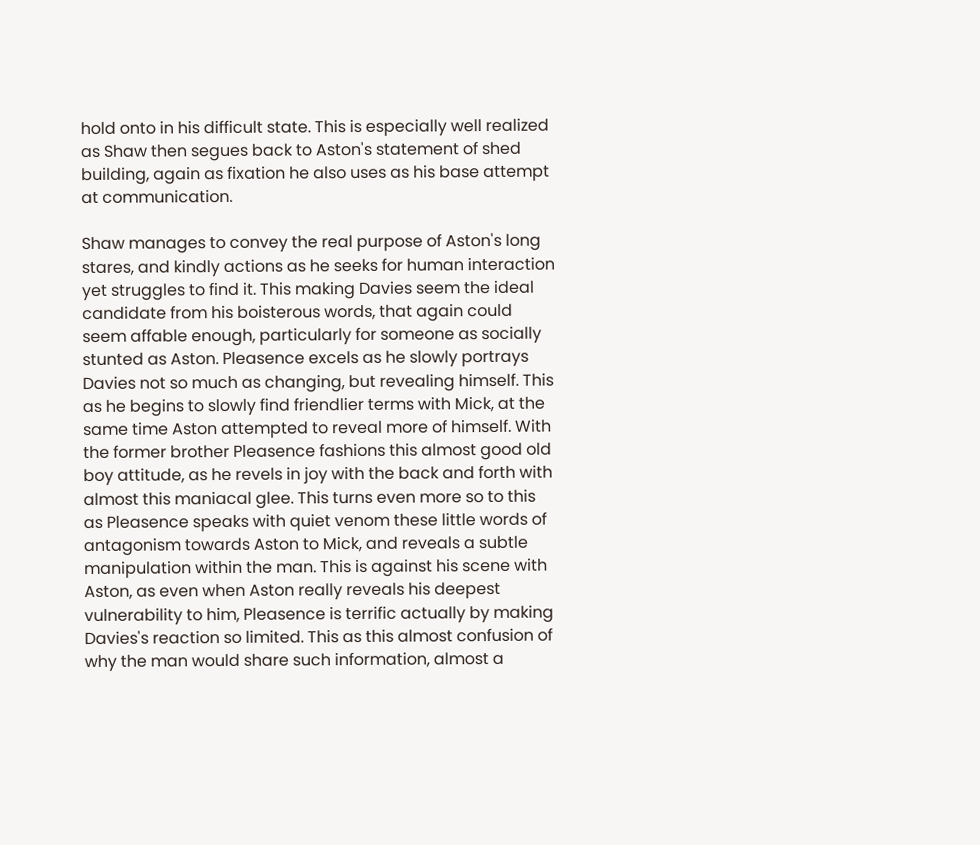hold onto in his difficult state. This is especially well realized as Shaw then segues back to Aston's statement of shed building, again as fixation he also uses as his base attempt at communication.

Shaw manages to convey the real purpose of Aston's long stares, and kindly actions as he seeks for human interaction yet struggles to find it. This making Davies seem the ideal candidate from his boisterous words, that again could seem affable enough, particularly for someone as socially stunted as Aston. Pleasence excels as he slowly portrays Davies not so much as changing, but revealing himself. This as he begins to slowly find friendlier terms with Mick, at the same time Aston attempted to reveal more of himself. With the former brother Pleasence fashions this almost good old boy attitude, as he revels in joy with the back and forth with almost this maniacal glee. This turns even more so to this as Pleasence speaks with quiet venom these little words of antagonism towards Aston to Mick, and reveals a subtle manipulation within the man. This is against his scene with Aston, as even when Aston really reveals his deepest vulnerability to him, Pleasence is terrific actually by making Davies's reaction so limited. This as this almost confusion of why the man would share such information, almost a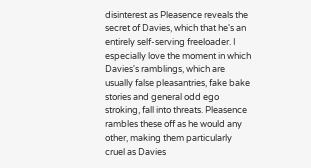disinterest as Pleasence reveals the secret of Davies, which that he's an entirely self-serving freeloader. I especially love the moment in which Davies's ramblings, which are usually false pleasantries, fake bake stories and general odd ego stroking, fall into threats. Pleasence rambles these off as he would any other, making them particularly cruel as Davies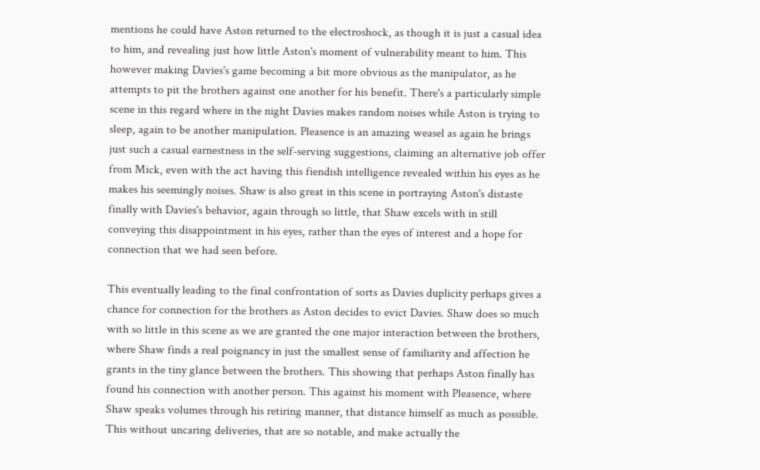mentions he could have Aston returned to the electroshock, as though it is just a casual idea to him, and revealing just how little Aston's moment of vulnerability meant to him. This however making Davies's game becoming a bit more obvious as the manipulator, as he attempts to pit the brothers against one another for his benefit. There's a particularly simple scene in this regard where in the night Davies makes random noises while Aston is trying to sleep, again to be another manipulation. Pleasence is an amazing weasel as again he brings just such a casual earnestness in the self-serving suggestions, claiming an alternative job offer from Mick, even with the act having this fiendish intelligence revealed within his eyes as he makes his seemingly noises. Shaw is also great in this scene in portraying Aston's distaste finally with Davies's behavior, again through so little, that Shaw excels with in still conveying this disappointment in his eyes, rather than the eyes of interest and a hope for connection that we had seen before.

This eventually leading to the final confrontation of sorts as Davies duplicity perhaps gives a chance for connection for the brothers as Aston decides to evict Davies. Shaw does so much with so little in this scene as we are granted the one major interaction between the brothers, where Shaw finds a real poignancy in just the smallest sense of familiarity and affection he grants in the tiny glance between the brothers. This showing that perhaps Aston finally has found his connection with another person. This against his moment with Pleasence, where Shaw speaks volumes through his retiring manner, that distance himself as much as possible. This without uncaring deliveries, that are so notable, and make actually the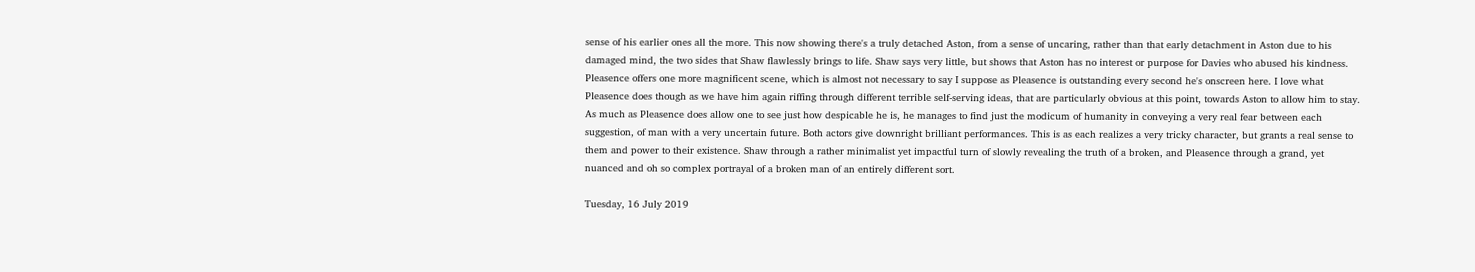sense of his earlier ones all the more. This now showing there's a truly detached Aston, from a sense of uncaring, rather than that early detachment in Aston due to his damaged mind, the two sides that Shaw flawlessly brings to life. Shaw says very little, but shows that Aston has no interest or purpose for Davies who abused his kindness. Pleasence offers one more magnificent scene, which is almost not necessary to say I suppose as Pleasence is outstanding every second he's onscreen here. I love what Pleasence does though as we have him again riffing through different terrible self-serving ideas, that are particularly obvious at this point, towards Aston to allow him to stay. As much as Pleasence does allow one to see just how despicable he is, he manages to find just the modicum of humanity in conveying a very real fear between each suggestion, of man with a very uncertain future. Both actors give downright brilliant performances. This is as each realizes a very tricky character, but grants a real sense to them and power to their existence. Shaw through a rather minimalist yet impactful turn of slowly revealing the truth of a broken, and Pleasence through a grand, yet nuanced and oh so complex portrayal of a broken man of an entirely different sort.

Tuesday, 16 July 2019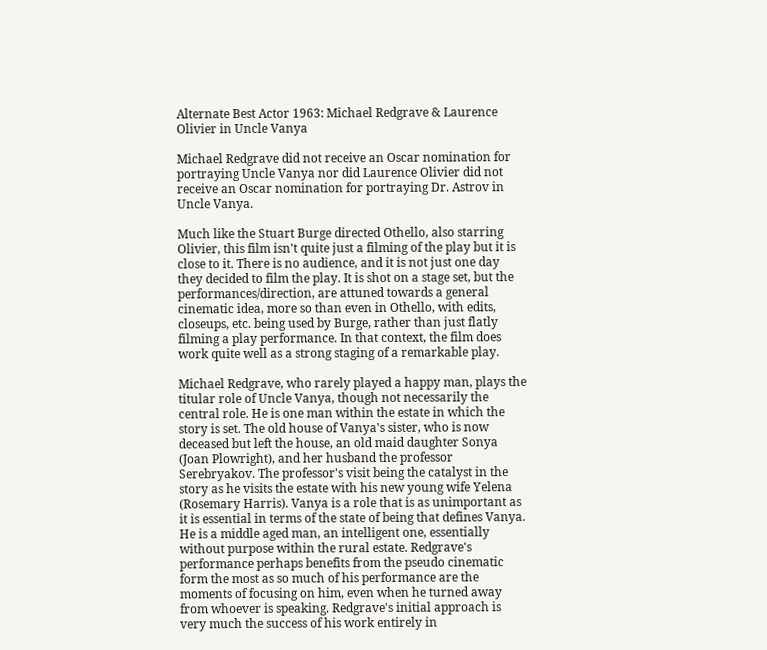Alternate Best Actor 1963: Michael Redgrave & Laurence Olivier in Uncle Vanya

Michael Redgrave did not receive an Oscar nomination for portraying Uncle Vanya nor did Laurence Olivier did not receive an Oscar nomination for portraying Dr. Astrov in Uncle Vanya.

Much like the Stuart Burge directed Othello, also starring Olivier, this film isn't quite just a filming of the play but it is close to it. There is no audience, and it is not just one day they decided to film the play. It is shot on a stage set, but the performances/direction, are attuned towards a general cinematic idea, more so than even in Othello, with edits, closeups, etc. being used by Burge, rather than just flatly filming a play performance. In that context, the film does work quite well as a strong staging of a remarkable play.

Michael Redgrave, who rarely played a happy man, plays the titular role of Uncle Vanya, though not necessarily the central role. He is one man within the estate in which the story is set. The old house of Vanya's sister, who is now deceased but left the house, an old maid daughter Sonya (Joan Plowright), and her husband the professor Serebryakov. The professor's visit being the catalyst in the story as he visits the estate with his new young wife Yelena (Rosemary Harris). Vanya is a role that is as unimportant as it is essential in terms of the state of being that defines Vanya. He is a middle aged man, an intelligent one, essentially without purpose within the rural estate. Redgrave's performance perhaps benefits from the pseudo cinematic form the most as so much of his performance are the moments of focusing on him, even when he turned away from whoever is speaking. Redgrave's initial approach is very much the success of his work entirely in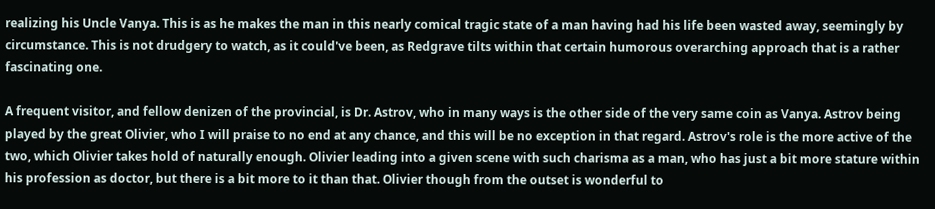realizing his Uncle Vanya. This is as he makes the man in this nearly comical tragic state of a man having had his life been wasted away, seemingly by circumstance. This is not drudgery to watch, as it could've been, as Redgrave tilts within that certain humorous overarching approach that is a rather fascinating one.

A frequent visitor, and fellow denizen of the provincial, is Dr. Astrov, who in many ways is the other side of the very same coin as Vanya. Astrov being played by the great Olivier, who I will praise to no end at any chance, and this will be no exception in that regard. Astrov's role is the more active of the two, which Olivier takes hold of naturally enough. Olivier leading into a given scene with such charisma as a man, who has just a bit more stature within his profession as doctor, but there is a bit more to it than that. Olivier though from the outset is wonderful to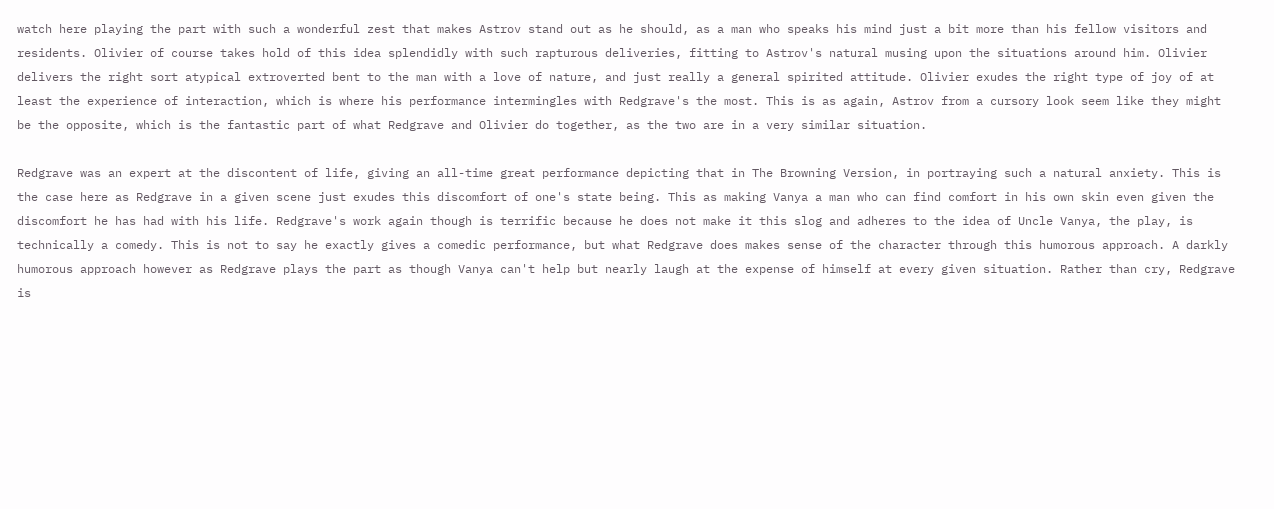watch here playing the part with such a wonderful zest that makes Astrov stand out as he should, as a man who speaks his mind just a bit more than his fellow visitors and residents. Olivier of course takes hold of this idea splendidly with such rapturous deliveries, fitting to Astrov's natural musing upon the situations around him. Olivier delivers the right sort atypical extroverted bent to the man with a love of nature, and just really a general spirited attitude. Olivier exudes the right type of joy of at least the experience of interaction, which is where his performance intermingles with Redgrave's the most. This is as again, Astrov from a cursory look seem like they might be the opposite, which is the fantastic part of what Redgrave and Olivier do together, as the two are in a very similar situation.

Redgrave was an expert at the discontent of life, giving an all-time great performance depicting that in The Browning Version, in portraying such a natural anxiety. This is the case here as Redgrave in a given scene just exudes this discomfort of one's state being. This as making Vanya a man who can find comfort in his own skin even given the discomfort he has had with his life. Redgrave's work again though is terrific because he does not make it this slog and adheres to the idea of Uncle Vanya, the play, is technically a comedy. This is not to say he exactly gives a comedic performance, but what Redgrave does makes sense of the character through this humorous approach. A darkly humorous approach however as Redgrave plays the part as though Vanya can't help but nearly laugh at the expense of himself at every given situation. Rather than cry, Redgrave is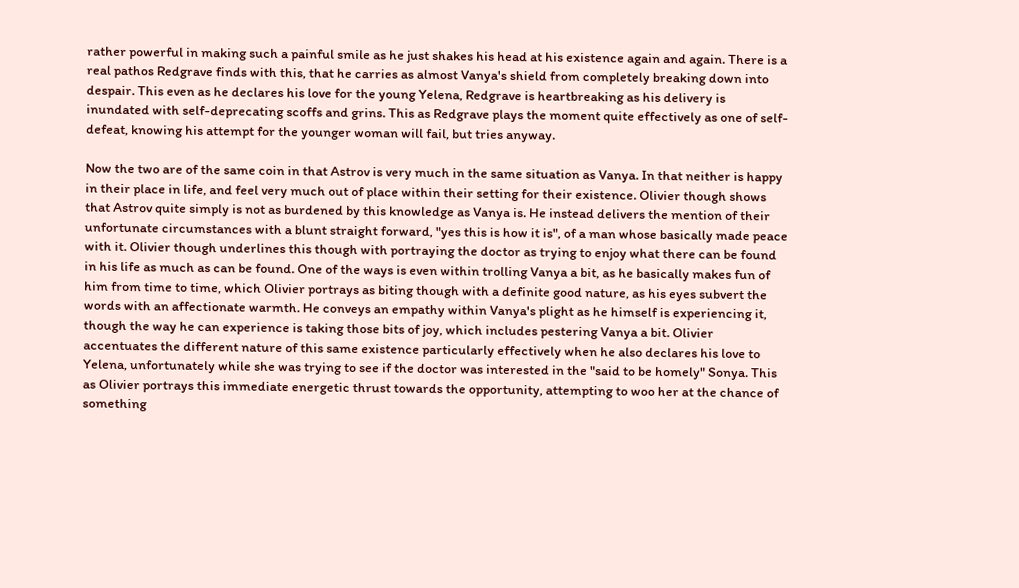rather powerful in making such a painful smile as he just shakes his head at his existence again and again. There is a real pathos Redgrave finds with this, that he carries as almost Vanya's shield from completely breaking down into despair. This even as he declares his love for the young Yelena, Redgrave is heartbreaking as his delivery is inundated with self-deprecating scoffs and grins. This as Redgrave plays the moment quite effectively as one of self-defeat, knowing his attempt for the younger woman will fail, but tries anyway.

Now the two are of the same coin in that Astrov is very much in the same situation as Vanya. In that neither is happy in their place in life, and feel very much out of place within their setting for their existence. Olivier though shows that Astrov quite simply is not as burdened by this knowledge as Vanya is. He instead delivers the mention of their unfortunate circumstances with a blunt straight forward, "yes this is how it is", of a man whose basically made peace with it. Olivier though underlines this though with portraying the doctor as trying to enjoy what there can be found in his life as much as can be found. One of the ways is even within trolling Vanya a bit, as he basically makes fun of him from time to time, which Olivier portrays as biting though with a definite good nature, as his eyes subvert the words with an affectionate warmth. He conveys an empathy within Vanya's plight as he himself is experiencing it, though the way he can experience is taking those bits of joy, which includes pestering Vanya a bit. Olivier accentuates the different nature of this same existence particularly effectively when he also declares his love to Yelena, unfortunately while she was trying to see if the doctor was interested in the "said to be homely" Sonya. This as Olivier portrays this immediate energetic thrust towards the opportunity, attempting to woo her at the chance of something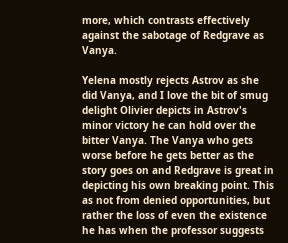more, which contrasts effectively against the sabotage of Redgrave as Vanya.

Yelena mostly rejects Astrov as she did Vanya, and I love the bit of smug delight Olivier depicts in Astrov's minor victory he can hold over the bitter Vanya. The Vanya who gets worse before he gets better as the story goes on and Redgrave is great in depicting his own breaking point. This as not from denied opportunities, but rather the loss of even the existence he has when the professor suggests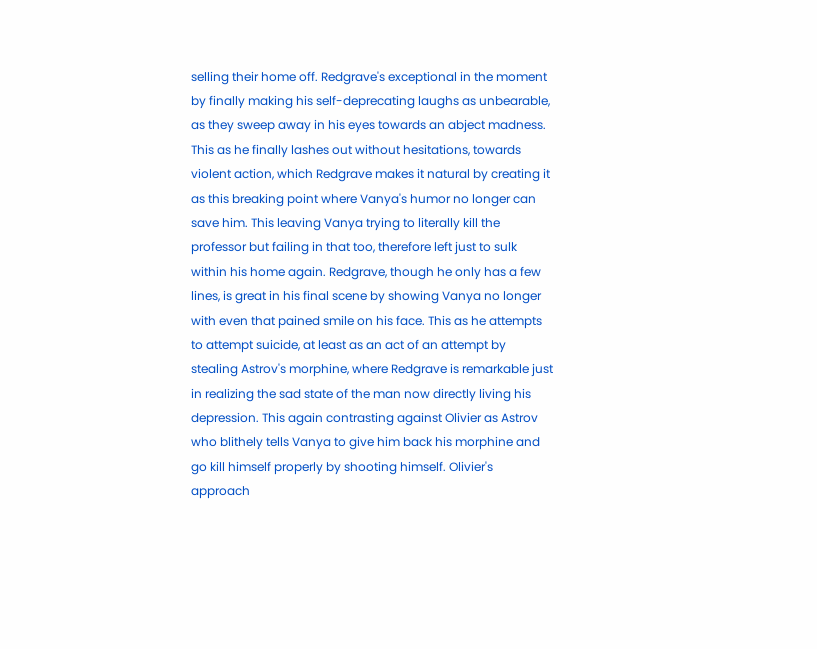selling their home off. Redgrave's exceptional in the moment by finally making his self-deprecating laughs as unbearable, as they sweep away in his eyes towards an abject madness. This as he finally lashes out without hesitations, towards violent action, which Redgrave makes it natural by creating it as this breaking point where Vanya's humor no longer can save him. This leaving Vanya trying to literally kill the professor but failing in that too, therefore left just to sulk within his home again. Redgrave, though he only has a few lines, is great in his final scene by showing Vanya no longer with even that pained smile on his face. This as he attempts to attempt suicide, at least as an act of an attempt by stealing Astrov's morphine, where Redgrave is remarkable just in realizing the sad state of the man now directly living his depression. This again contrasting against Olivier as Astrov who blithely tells Vanya to give him back his morphine and go kill himself properly by shooting himself. Olivier's approach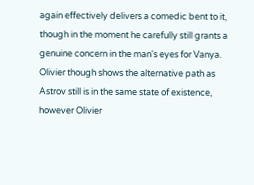again effectively delivers a comedic bent to it, though in the moment he carefully still grants a genuine concern in the man's eyes for Vanya. Olivier though shows the alternative path as Astrov still is in the same state of existence, however Olivier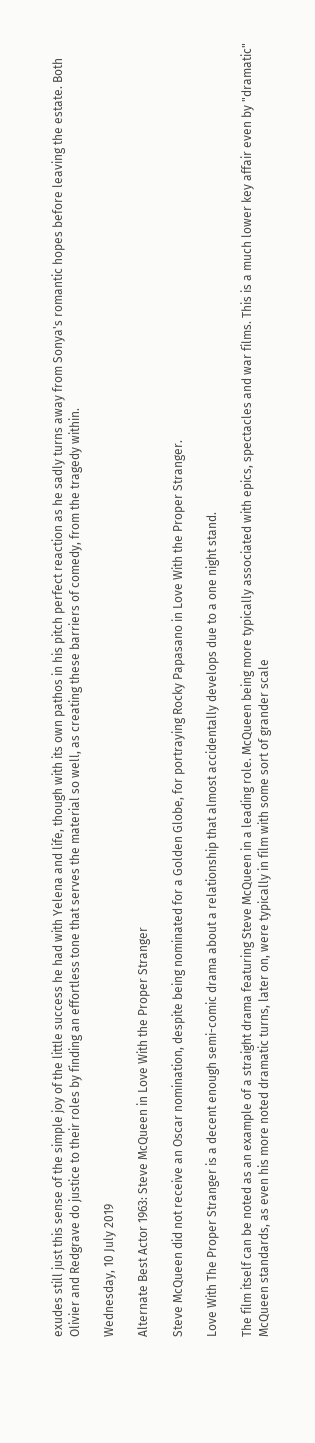exudes still just this sense of the simple joy of the little success he had with Yelena and life, though with its own pathos in his pitch perfect reaction as he sadly turns away from Sonya's romantic hopes before leaving the estate. Both Olivier and Redgrave do justice to their roles by finding an effortless tone that serves the material so well, as creating these barriers of comedy, from the tragedy within.

Wednesday, 10 July 2019

Alternate Best Actor 1963: Steve McQueen in Love With the Proper Stranger

Steve McQueen did not receive an Oscar nomination, despite being nominated for a Golden Globe, for portraying Rocky Papasano in Love With the Proper Stranger.

Love With The Proper Stranger is a decent enough semi-comic drama about a relationship that almost accidentally develops due to a one night stand.

The film itself can be noted as an example of a straight drama featuring Steve McQueen in a leading role. McQueen being more typically associated with epics, spectacles and war films. This is a much lower key affair even by "dramatic" McQueen standards, as even his more noted dramatic turns, later on, were typically in film with some sort of grander scale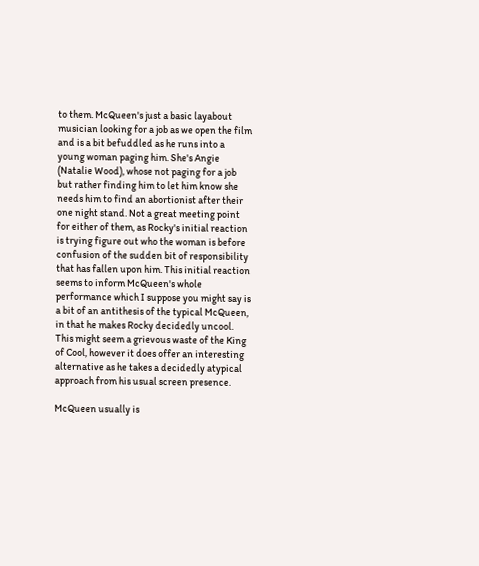to them. McQueen's just a basic layabout musician looking for a job as we open the film and is a bit befuddled as he runs into a young woman paging him. She's Angie (Natalie Wood), whose not paging for a job but rather finding him to let him know she needs him to find an abortionist after their one night stand. Not a great meeting point for either of them, as Rocky's initial reaction is trying figure out who the woman is before confusion of the sudden bit of responsibility that has fallen upon him. This initial reaction seems to inform McQueen's whole performance which I suppose you might say is a bit of an antithesis of the typical McQueen, in that he makes Rocky decidedly uncool. This might seem a grievous waste of the King of Cool, however it does offer an interesting alternative as he takes a decidedly atypical approach from his usual screen presence.

McQueen usually is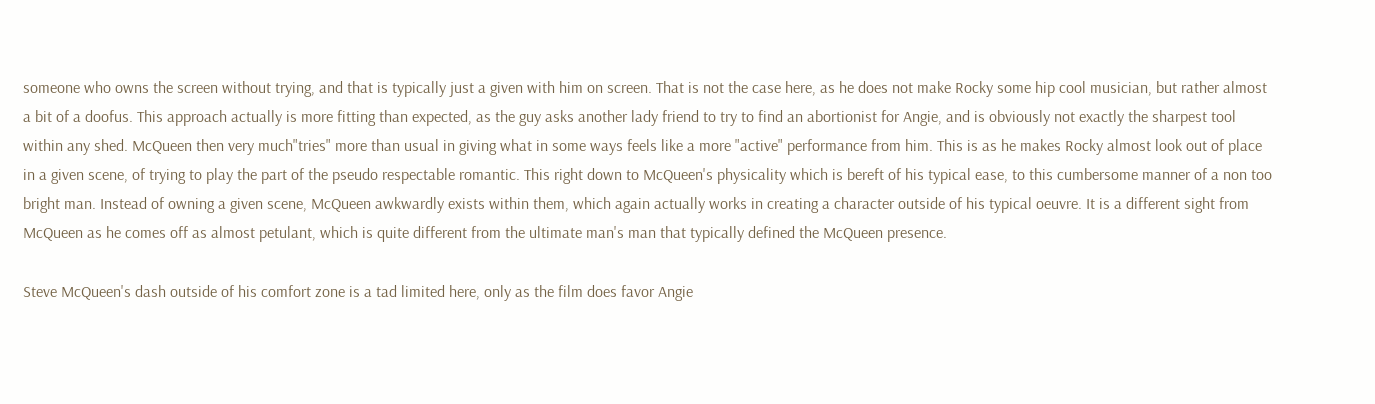someone who owns the screen without trying, and that is typically just a given with him on screen. That is not the case here, as he does not make Rocky some hip cool musician, but rather almost a bit of a doofus. This approach actually is more fitting than expected, as the guy asks another lady friend to try to find an abortionist for Angie, and is obviously not exactly the sharpest tool within any shed. McQueen then very much"tries" more than usual in giving what in some ways feels like a more "active" performance from him. This is as he makes Rocky almost look out of place in a given scene, of trying to play the part of the pseudo respectable romantic. This right down to McQueen's physicality which is bereft of his typical ease, to this cumbersome manner of a non too bright man. Instead of owning a given scene, McQueen awkwardly exists within them, which again actually works in creating a character outside of his typical oeuvre. It is a different sight from McQueen as he comes off as almost petulant, which is quite different from the ultimate man's man that typically defined the McQueen presence.

Steve McQueen's dash outside of his comfort zone is a tad limited here, only as the film does favor Angie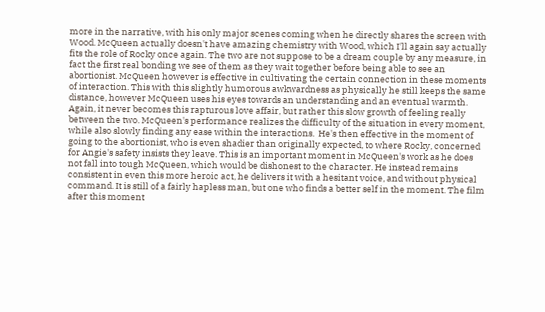more in the narrative, with his only major scenes coming when he directly shares the screen with Wood. McQueen actually doesn't have amazing chemistry with Wood, which I'll again say actually fits the role of Rocky once again. The two are not suppose to be a dream couple by any measure, in fact the first real bonding we see of them as they wait together before being able to see an abortionist. McQueen however is effective in cultivating the certain connection in these moments of interaction. This with this slightly humorous awkwardness as physically he still keeps the same distance, however McQueen uses his eyes towards an understanding and an eventual warmth. Again, it never becomes this rapturous love affair, but rather this slow growth of feeling really between the two. McQueen's performance realizes the difficulty of the situation in every moment, while also slowly finding any ease within the interactions.  He's then effective in the moment of going to the abortionist, who is even shadier than originally expected, to where Rocky, concerned for Angie's safety insists they leave. This is an important moment in McQueen's work as he does not fall into tough McQueen, which would be dishonest to the character. He instead remains consistent in even this more heroic act, he delivers it with a hesitant voice, and without physical command. It is still of a fairly hapless man, but one who finds a better self in the moment. The film after this moment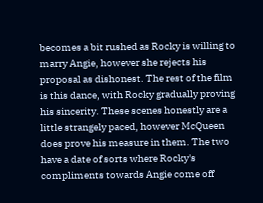becomes a bit rushed as Rocky is willing to marry Angie, however she rejects his proposal as dishonest. The rest of the film is this dance, with Rocky gradually proving his sincerity. These scenes honestly are a little strangely paced, however McQueen does prove his measure in them. The two have a date of sorts where Rocky's compliments towards Angie come off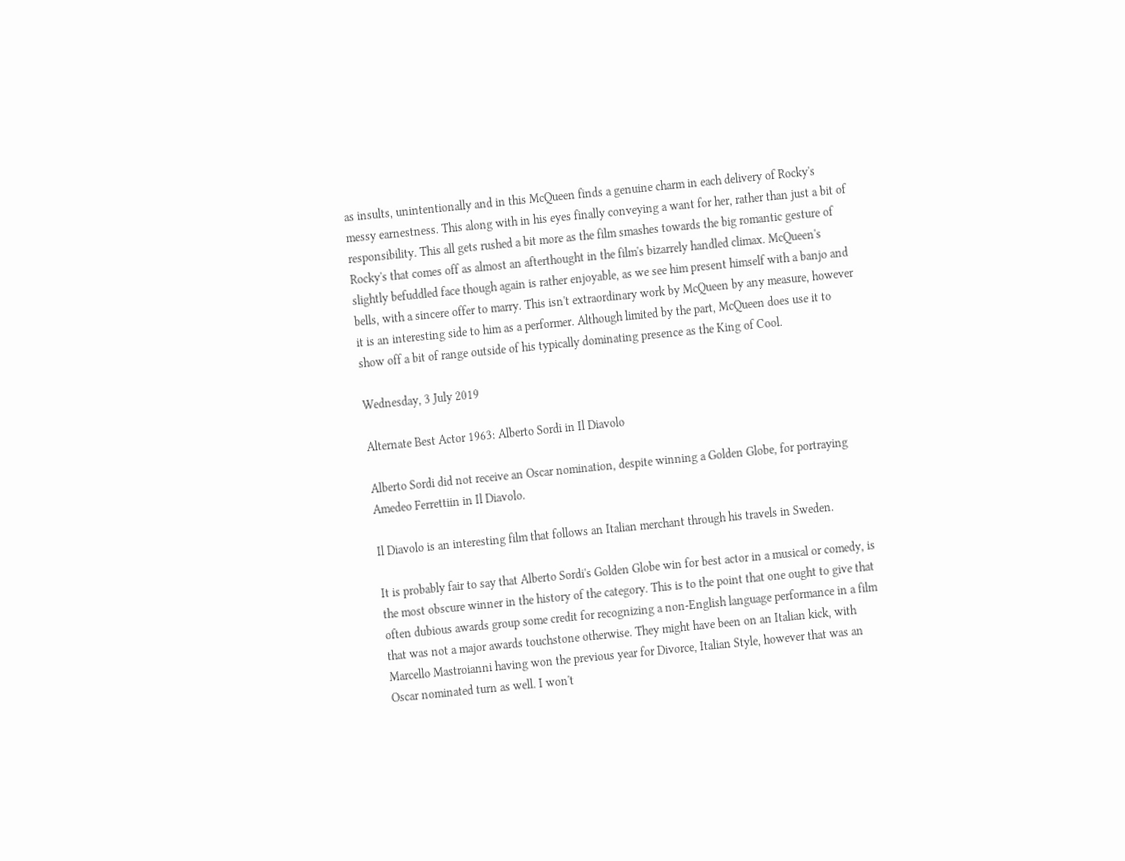as insults, unintentionally and in this McQueen finds a genuine charm in each delivery of Rocky's messy earnestness. This along with in his eyes finally conveying a want for her, rather than just a bit of responsibility. This all gets rushed a bit more as the film smashes towards the big romantic gesture of Rocky's that comes off as almost an afterthought in the film's bizarrely handled climax. McQueen's slightly befuddled face though again is rather enjoyable, as we see him present himself with a banjo and bells, with a sincere offer to marry. This isn't extraordinary work by McQueen by any measure, however it is an interesting side to him as a performer. Although limited by the part, McQueen does use it to show off a bit of range outside of his typically dominating presence as the King of Cool.

Wednesday, 3 July 2019

Alternate Best Actor 1963: Alberto Sordi in Il Diavolo

Alberto Sordi did not receive an Oscar nomination, despite winning a Golden Globe, for portraying Amedeo Ferrettiin in Il Diavolo.

Il Diavolo is an interesting film that follows an Italian merchant through his travels in Sweden.

It is probably fair to say that Alberto Sordi's Golden Globe win for best actor in a musical or comedy, is the most obscure winner in the history of the category. This is to the point that one ought to give that often dubious awards group some credit for recognizing a non-English language performance in a film that was not a major awards touchstone otherwise. They might have been on an Italian kick, with Marcello Mastroianni having won the previous year for Divorce, Italian Style, however that was an Oscar nominated turn as well. I won't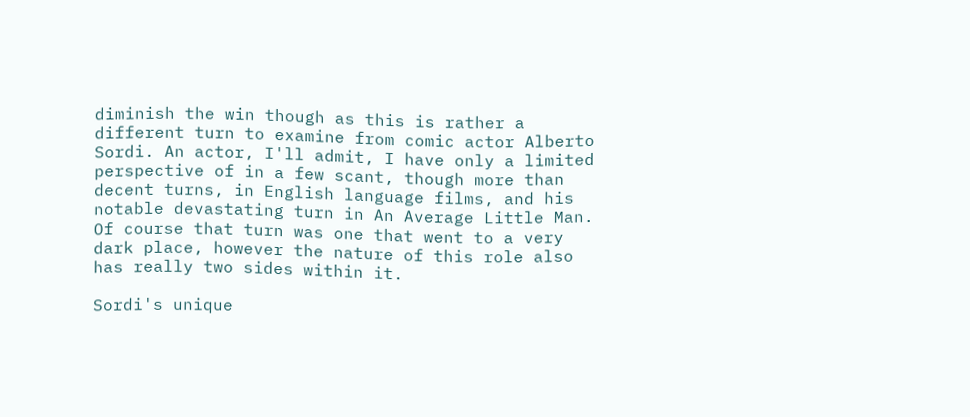diminish the win though as this is rather a different turn to examine from comic actor Alberto Sordi. An actor, I'll admit, I have only a limited perspective of in a few scant, though more than decent turns, in English language films, and his notable devastating turn in An Average Little Man. Of course that turn was one that went to a very dark place, however the nature of this role also has really two sides within it.

Sordi's unique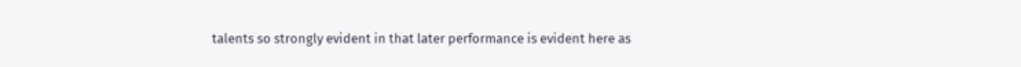talents so strongly evident in that later performance is evident here as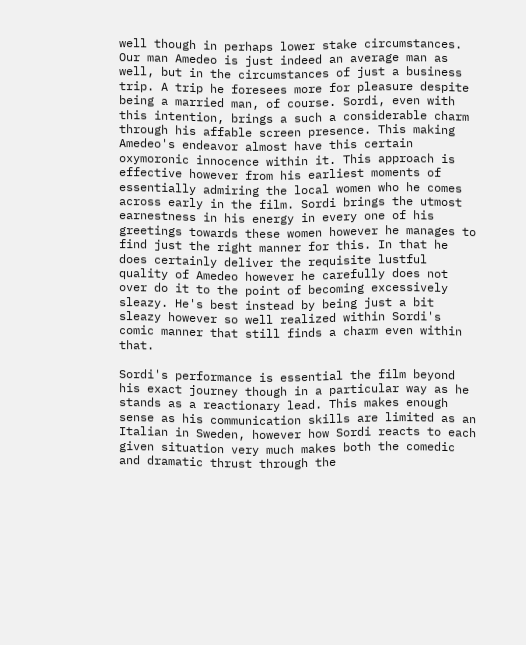well though in perhaps lower stake circumstances. Our man Amedeo is just indeed an average man as well, but in the circumstances of just a business trip. A trip he foresees more for pleasure despite being a married man, of course. Sordi, even with this intention, brings a such a considerable charm through his affable screen presence. This making Amedeo's endeavor almost have this certain oxymoronic innocence within it. This approach is effective however from his earliest moments of essentially admiring the local women who he comes across early in the film. Sordi brings the utmost earnestness in his energy in every one of his greetings towards these women however he manages to find just the right manner for this. In that he does certainly deliver the requisite lustful quality of Amedeo however he carefully does not over do it to the point of becoming excessively sleazy. He's best instead by being just a bit sleazy however so well realized within Sordi's comic manner that still finds a charm even within that.

Sordi's performance is essential the film beyond his exact journey though in a particular way as he stands as a reactionary lead. This makes enough sense as his communication skills are limited as an Italian in Sweden, however how Sordi reacts to each given situation very much makes both the comedic and dramatic thrust through the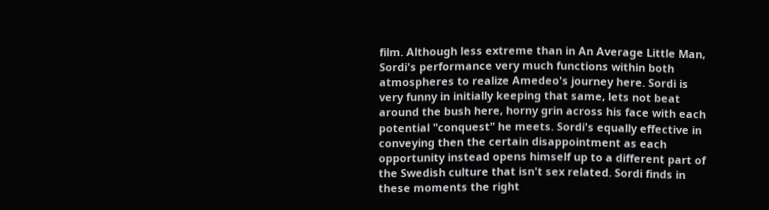film. Although less extreme than in An Average Little Man, Sordi's performance very much functions within both atmospheres to realize Amedeo's journey here. Sordi is very funny in initially keeping that same, lets not beat around the bush here, horny grin across his face with each potential "conquest" he meets. Sordi's equally effective in conveying then the certain disappointment as each opportunity instead opens himself up to a different part of the Swedish culture that isn't sex related. Sordi finds in these moments the right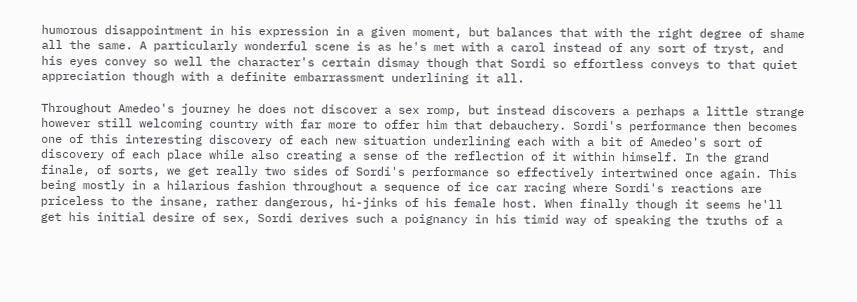humorous disappointment in his expression in a given moment, but balances that with the right degree of shame all the same. A particularly wonderful scene is as he's met with a carol instead of any sort of tryst, and his eyes convey so well the character's certain dismay though that Sordi so effortless conveys to that quiet appreciation though with a definite embarrassment underlining it all.

Throughout Amedeo's journey he does not discover a sex romp, but instead discovers a perhaps a little strange however still welcoming country with far more to offer him that debauchery. Sordi's performance then becomes one of this interesting discovery of each new situation underlining each with a bit of Amedeo's sort of discovery of each place while also creating a sense of the reflection of it within himself. In the grand finale, of sorts, we get really two sides of Sordi's performance so effectively intertwined once again. This being mostly in a hilarious fashion throughout a sequence of ice car racing where Sordi's reactions are priceless to the insane, rather dangerous, hi-jinks of his female host. When finally though it seems he'll get his initial desire of sex, Sordi derives such a poignancy in his timid way of speaking the truths of a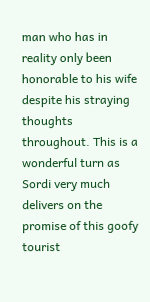man who has in reality only been honorable to his wife despite his straying thoughts throughout. This is a wonderful turn as Sordi very much delivers on the promise of this goofy tourist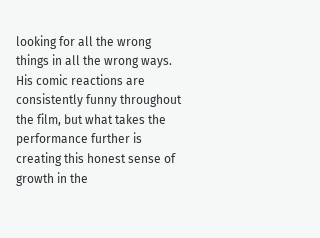looking for all the wrong things in all the wrong ways. His comic reactions are consistently funny throughout the film, but what takes the performance further is creating this honest sense of growth in the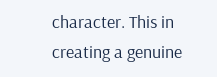character. This in creating a genuine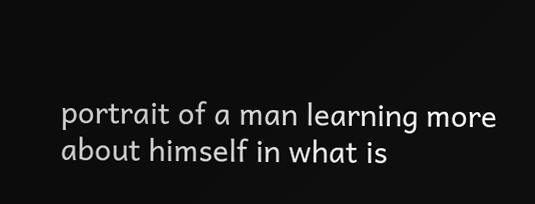portrait of a man learning more about himself in what is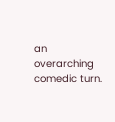an overarching comedic turn.